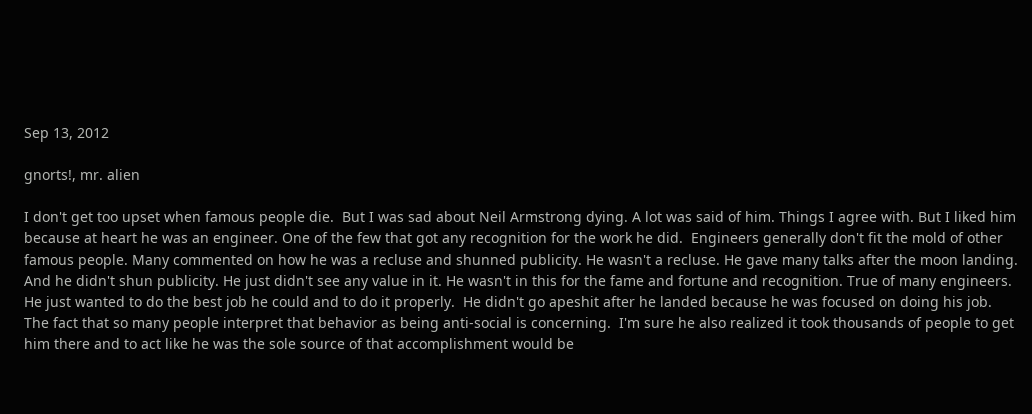Sep 13, 2012

gnorts!, mr. alien

I don't get too upset when famous people die.  But I was sad about Neil Armstrong dying. A lot was said of him. Things I agree with. But I liked him because at heart he was an engineer. One of the few that got any recognition for the work he did.  Engineers generally don't fit the mold of other famous people. Many commented on how he was a recluse and shunned publicity. He wasn't a recluse. He gave many talks after the moon landing. And he didn't shun publicity. He just didn't see any value in it. He wasn't in this for the fame and fortune and recognition. True of many engineers. He just wanted to do the best job he could and to do it properly.  He didn't go apeshit after he landed because he was focused on doing his job. The fact that so many people interpret that behavior as being anti-social is concerning.  I'm sure he also realized it took thousands of people to get him there and to act like he was the sole source of that accomplishment would be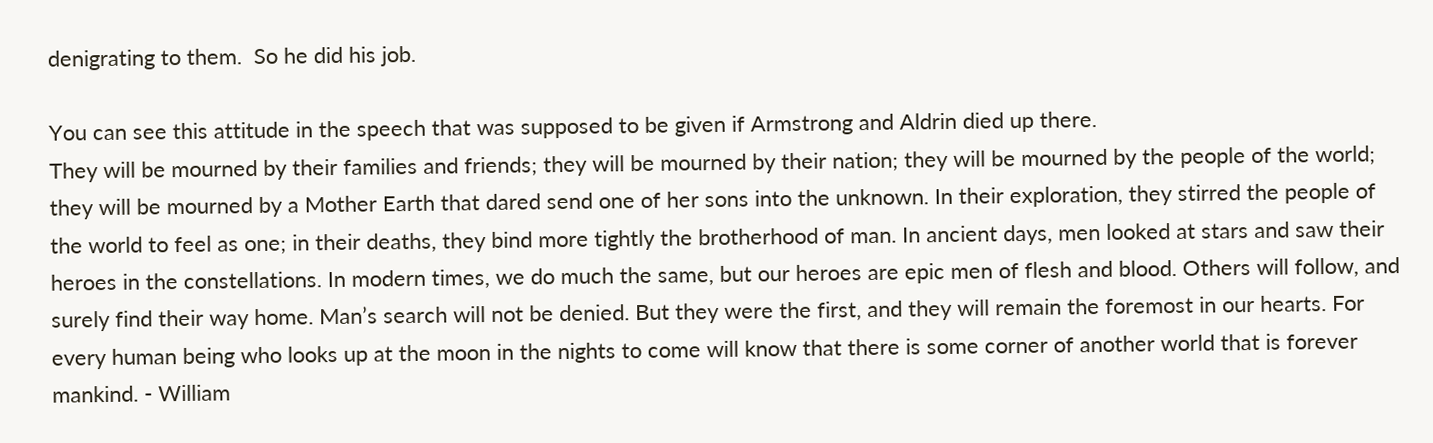denigrating to them.  So he did his job.

You can see this attitude in the speech that was supposed to be given if Armstrong and Aldrin died up there.
They will be mourned by their families and friends; they will be mourned by their nation; they will be mourned by the people of the world; they will be mourned by a Mother Earth that dared send one of her sons into the unknown. In their exploration, they stirred the people of the world to feel as one; in their deaths, they bind more tightly the brotherhood of man. In ancient days, men looked at stars and saw their heroes in the constellations. In modern times, we do much the same, but our heroes are epic men of flesh and blood. Others will follow, and surely find their way home. Man’s search will not be denied. But they were the first, and they will remain the foremost in our hearts. For every human being who looks up at the moon in the nights to come will know that there is some corner of another world that is forever mankind. - William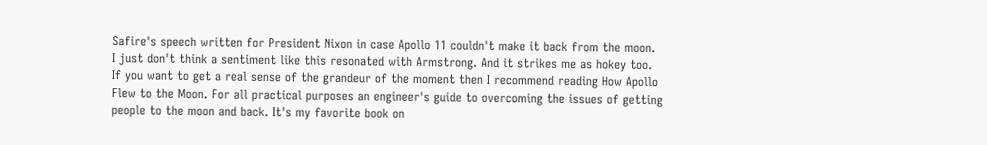Safire's speech written for President Nixon in case Apollo 11 couldn't make it back from the moon.
I just don't think a sentiment like this resonated with Armstrong. And it strikes me as hokey too.  If you want to get a real sense of the grandeur of the moment then I recommend reading How Apollo Flew to the Moon. For all practical purposes an engineer's guide to overcoming the issues of getting people to the moon and back. It's my favorite book on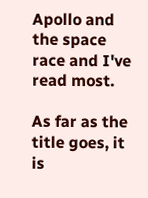Apollo and the space race and I've read most.

As far as the title goes, it is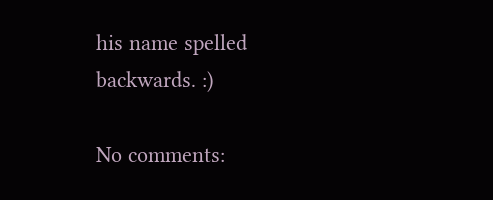his name spelled backwards. :)

No comments: